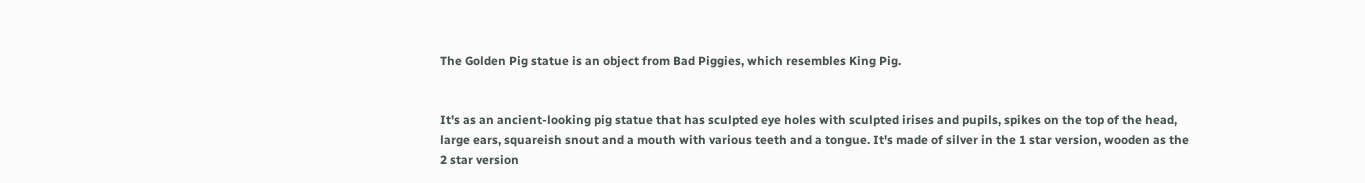The Golden Pig statue is an object from Bad Piggies, which resembles King Pig.


It's as an ancient-looking pig statue that has sculpted eye holes with sculpted irises and pupils, spikes on the top of the head, large ears, squareish snout and a mouth with various teeth and a tongue. It's made of silver in the 1 star version, wooden as the 2 star version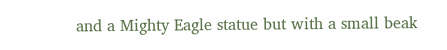and a Mighty Eagle statue but with a small beak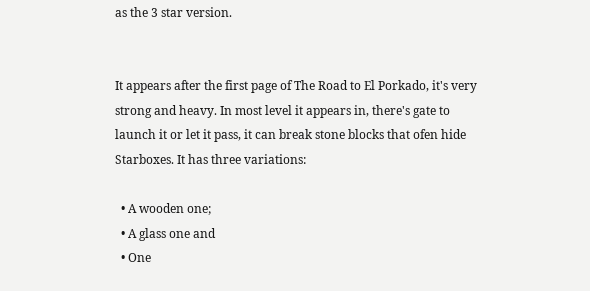as the 3 star version.


It appears after the first page of The Road to El Porkado, it's very strong and heavy. In most level it appears in, there's gate to launch it or let it pass, it can break stone blocks that ofen hide Starboxes. It has three variations:

  • A wooden one;
  • A glass one and
  • One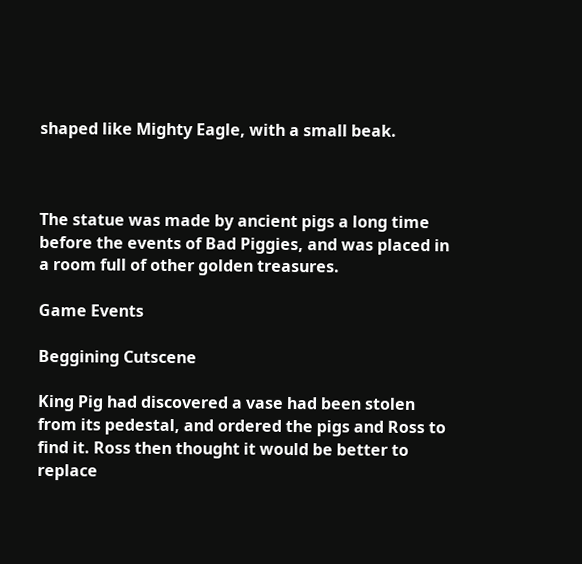shaped like Mighty Eagle, with a small beak.



The statue was made by ancient pigs a long time before the events of Bad Piggies, and was placed in a room full of other golden treasures.

Game Events

Beggining Cutscene

King Pig had discovered a vase had been stolen from its pedestal, and ordered the pigs and Ross to find it. Ross then thought it would be better to replace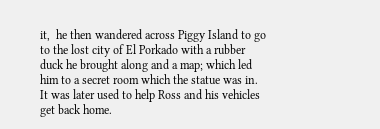it,  he then wandered across Piggy Island to go to the lost city of El Porkado with a rubber duck he brought along and a map; which led him to a secret room which the statue was in. It was later used to help Ross and his vehicles get back home.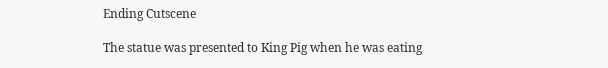Ending Cutscene

The statue was presented to King Pig when he was eating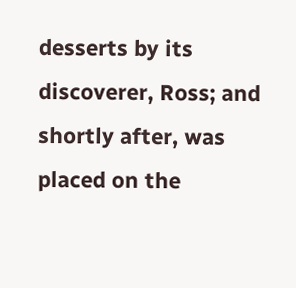desserts by its discoverer, Ross; and shortly after, was placed on the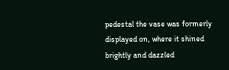pedestal the vase was formerly displayed on, where it shined brightly and dazzled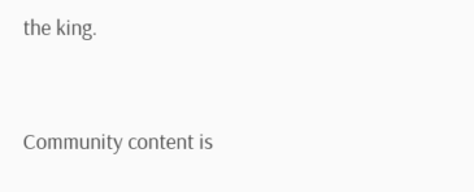the king.



Community content is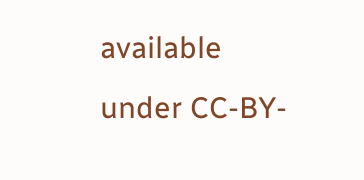available under CC-BY-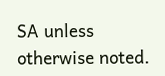SA unless otherwise noted.